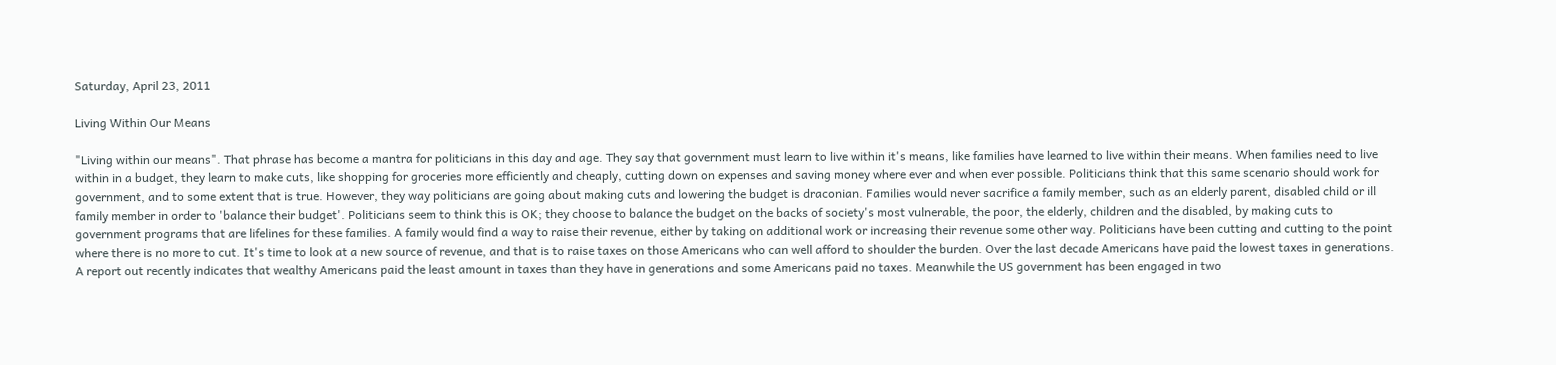Saturday, April 23, 2011

Living Within Our Means

"Living within our means". That phrase has become a mantra for politicians in this day and age. They say that government must learn to live within it's means, like families have learned to live within their means. When families need to live within in a budget, they learn to make cuts, like shopping for groceries more efficiently and cheaply, cutting down on expenses and saving money where ever and when ever possible. Politicians think that this same scenario should work for government, and to some extent that is true. However, they way politicians are going about making cuts and lowering the budget is draconian. Families would never sacrifice a family member, such as an elderly parent, disabled child or ill family member in order to 'balance their budget'. Politicians seem to think this is OK; they choose to balance the budget on the backs of society's most vulnerable, the poor, the elderly, children and the disabled, by making cuts to government programs that are lifelines for these families. A family would find a way to raise their revenue, either by taking on additional work or increasing their revenue some other way. Politicians have been cutting and cutting to the point where there is no more to cut. It's time to look at a new source of revenue, and that is to raise taxes on those Americans who can well afford to shoulder the burden. Over the last decade Americans have paid the lowest taxes in generations. A report out recently indicates that wealthy Americans paid the least amount in taxes than they have in generations and some Americans paid no taxes. Meanwhile the US government has been engaged in two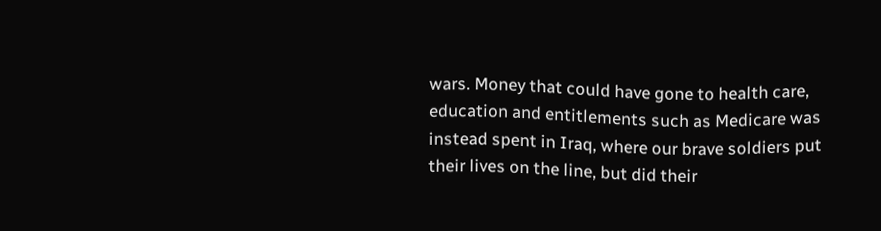wars. Money that could have gone to health care, education and entitlements such as Medicare was instead spent in Iraq, where our brave soldiers put their lives on the line, but did their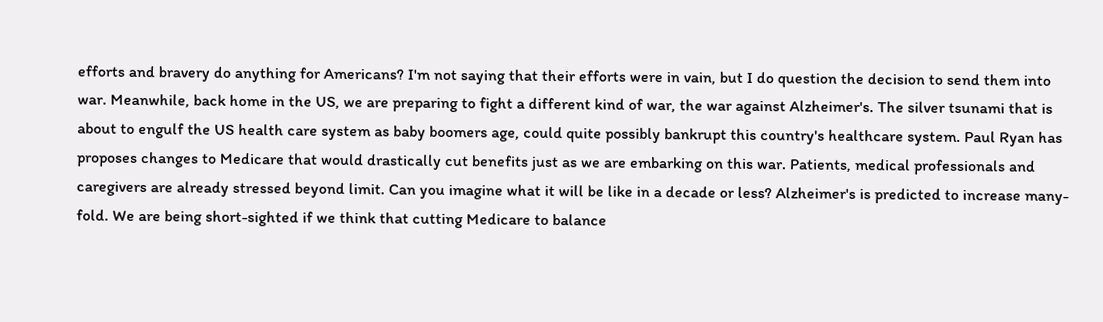efforts and bravery do anything for Americans? I'm not saying that their efforts were in vain, but I do question the decision to send them into war. Meanwhile, back home in the US, we are preparing to fight a different kind of war, the war against Alzheimer's. The silver tsunami that is about to engulf the US health care system as baby boomers age, could quite possibly bankrupt this country's healthcare system. Paul Ryan has proposes changes to Medicare that would drastically cut benefits just as we are embarking on this war. Patients, medical professionals and caregivers are already stressed beyond limit. Can you imagine what it will be like in a decade or less? Alzheimer's is predicted to increase many-fold. We are being short-sighted if we think that cutting Medicare to balance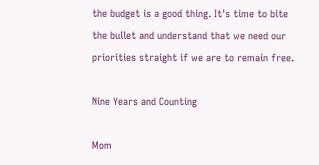the budget is a good thing. It's time to bite the bullet and understand that we need our priorities straight if we are to remain free.

Nine Years and Counting

Mom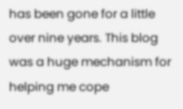has been gone for a little over nine years. This blog was a huge mechanism for helping me cope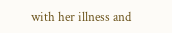with her illness and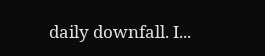daily downfall. I...